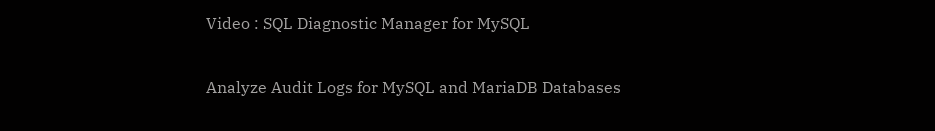Video : SQL Diagnostic Manager for MySQL

Analyze Audit Logs for MySQL and MariaDB Databases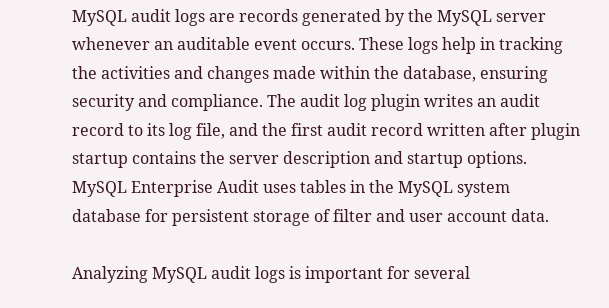MySQL audit logs are records generated by the MySQL server whenever an auditable event occurs. These logs help in tracking the activities and changes made within the database, ensuring security and compliance. The audit log plugin writes an audit record to its log file, and the first audit record written after plugin startup contains the server description and startup options. MySQL Enterprise Audit uses tables in the MySQL system database for persistent storage of filter and user account data.

Analyzing MySQL audit logs is important for several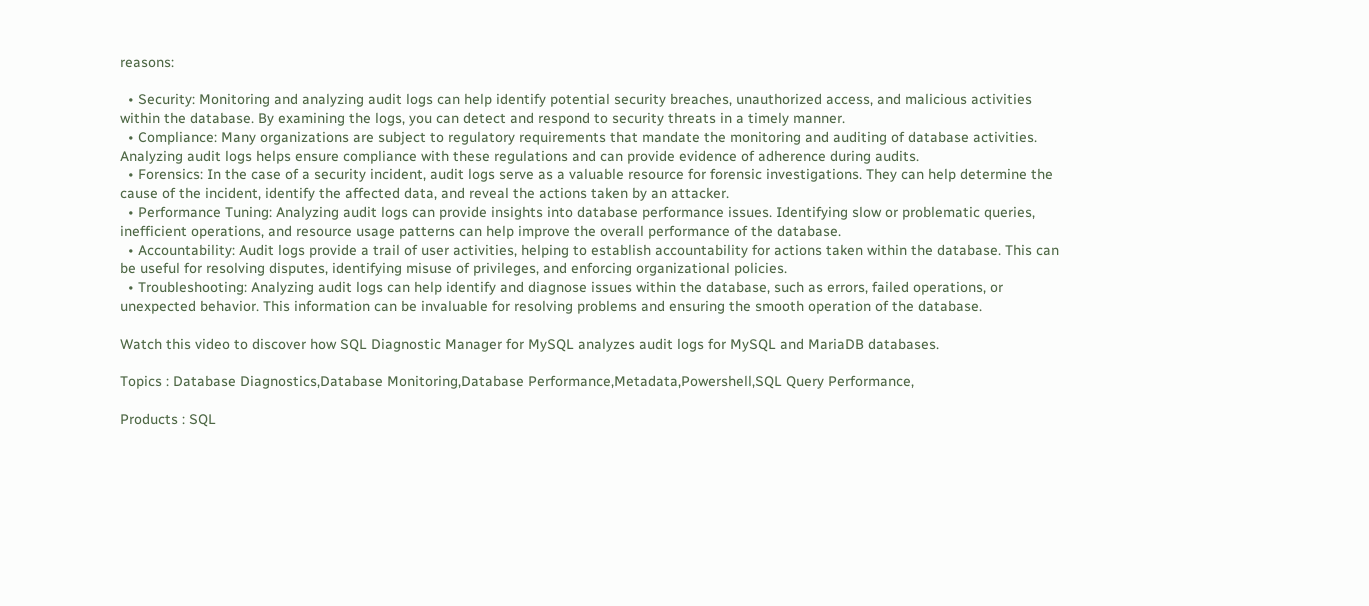reasons:

  • Security: Monitoring and analyzing audit logs can help identify potential security breaches, unauthorized access, and malicious activities within the database. By examining the logs, you can detect and respond to security threats in a timely manner.
  • Compliance: Many organizations are subject to regulatory requirements that mandate the monitoring and auditing of database activities. Analyzing audit logs helps ensure compliance with these regulations and can provide evidence of adherence during audits.
  • Forensics: In the case of a security incident, audit logs serve as a valuable resource for forensic investigations. They can help determine the cause of the incident, identify the affected data, and reveal the actions taken by an attacker.
  • Performance Tuning: Analyzing audit logs can provide insights into database performance issues. Identifying slow or problematic queries, inefficient operations, and resource usage patterns can help improve the overall performance of the database.
  • Accountability: Audit logs provide a trail of user activities, helping to establish accountability for actions taken within the database. This can be useful for resolving disputes, identifying misuse of privileges, and enforcing organizational policies.
  • Troubleshooting: Analyzing audit logs can help identify and diagnose issues within the database, such as errors, failed operations, or unexpected behavior. This information can be invaluable for resolving problems and ensuring the smooth operation of the database.

Watch this video to discover how SQL Diagnostic Manager for MySQL analyzes audit logs for MySQL and MariaDB databases.

Topics : Database Diagnostics,Database Monitoring,Database Performance,Metadata,Powershell,SQL Query Performance,

Products : SQL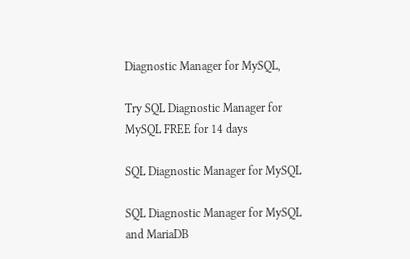Diagnostic Manager for MySQL,

Try SQL Diagnostic Manager for MySQL FREE for 14 days

SQL Diagnostic Manager for MySQL

SQL Diagnostic Manager for MySQL and MariaDB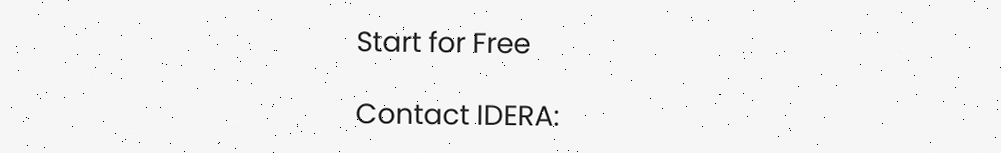Start for Free

Contact IDERA: